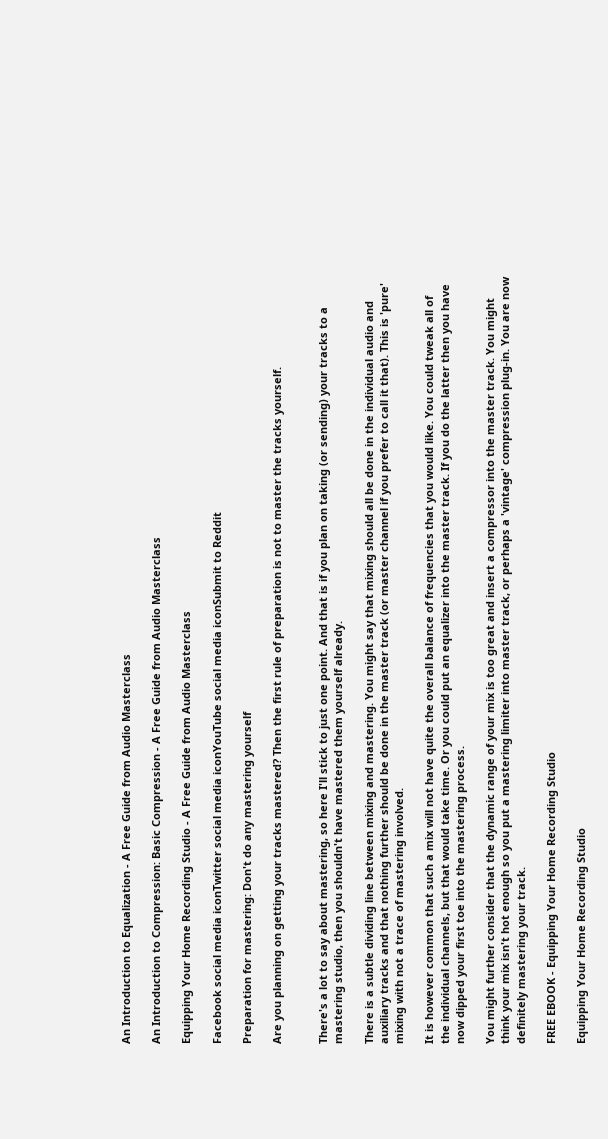An Introduction to Equalization - A Free Guide from Audio Masterclass

An Introduction to Compression: Basic Compression - A Free Guide from Audio Masterclass

Equipping Your Home Recording Studio - A Free Guide from Audio Masterclass

Facebook social media iconTwitter social media iconYouTube social media iconSubmit to Reddit

Preparation for mastering: Don't do any mastering yourself

Are you planning on getting your tracks mastered? Then the first rule of preparation is not to master the tracks yourself.


There's a lot to say about mastering, so here I'll stick to just one point. And that is if you plan on taking (or sending) your tracks to a mastering studio, then you shouldn't have mastered them yourself already.

There is a subtle dividing line between mixing and mastering. You might say that mixing should all be done in the individual audio and auxiliary tracks and that nothing further should be done in the master track (or master channel if you prefer to call it that). This is 'pure' mixing with not a trace of mastering involved.

It is however common that such a mix will not have quite the overall balance of frequencies that you would like. You could tweak all of the individual channels, but that would take time. Or you could put an equalizer into the master track. If you do the latter then you have now dipped your first toe into the mastering process.

You might further consider that the dynamic range of your mix is too great and insert a compressor into the master track. You might think your mix isn't hot enough so you put a mastering limiter into master track, or perhaps a 'vintage' compression plug-in. You are now definitely mastering your track.

FREE EBOOK - Equipping Your Home Recording Studio

Equipping Your Home Recording Studio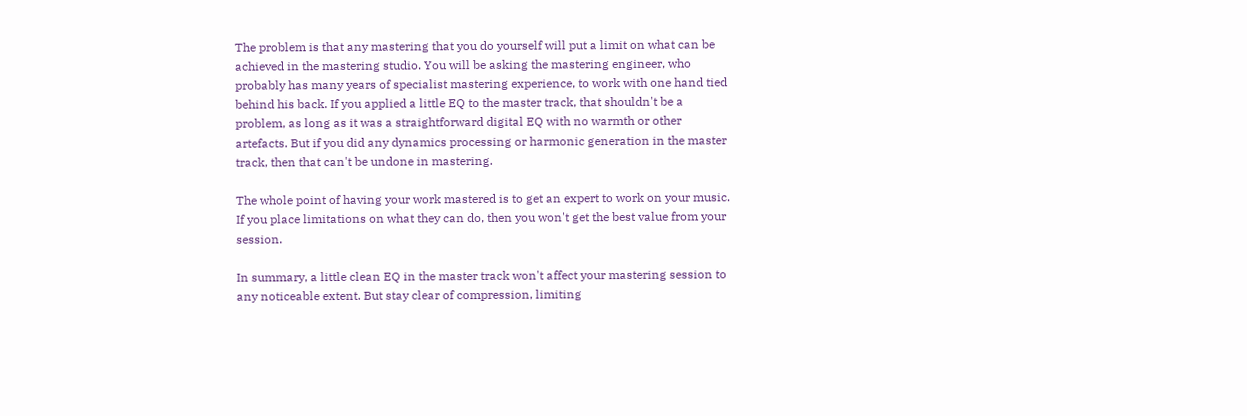The problem is that any mastering that you do yourself will put a limit on what can be achieved in the mastering studio. You will be asking the mastering engineer, who probably has many years of specialist mastering experience, to work with one hand tied behind his back. If you applied a little EQ to the master track, that shouldn't be a problem, as long as it was a straightforward digital EQ with no warmth or other artefacts. But if you did any dynamics processing or harmonic generation in the master track, then that can't be undone in mastering.

The whole point of having your work mastered is to get an expert to work on your music. If you place limitations on what they can do, then you won't get the best value from your session.

In summary, a little clean EQ in the master track won't affect your mastering session to any noticeable extent. But stay clear of compression, limiting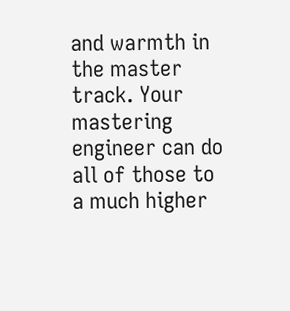and warmth in the master track. Your mastering engineer can do all of those to a much higher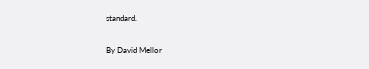standard.

By David Mellor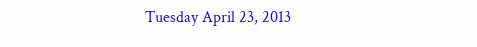Tuesday April 23, 2013